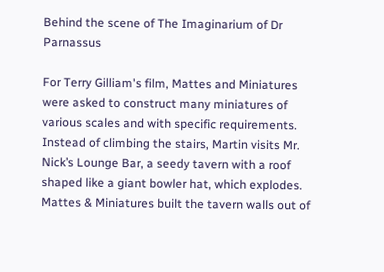Behind the scene of The Imaginarium of Dr Parnassus

For Terry Gilliam's film, Mattes and Miniatures were asked to construct many miniatures of various scales and with specific requirements. Instead of climbing the stairs, Martin visits Mr. Nick’s Lounge Bar, a seedy tavern with a roof shaped like a giant bowler hat, which explodes. Mattes & Miniatures built the tavern walls out of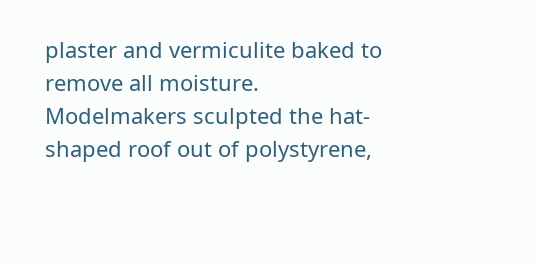plaster and vermiculite baked to remove all moisture. Modelmakers sculpted the hat-shaped roof out of polystyrene,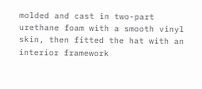molded and cast in two-part urethane foam with a smooth vinyl skin, then fitted the hat with an interior framework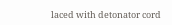laced with detonator cord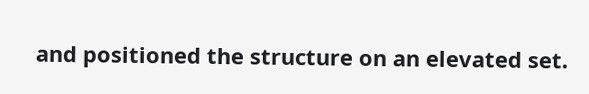and positioned the structure on an elevated set.